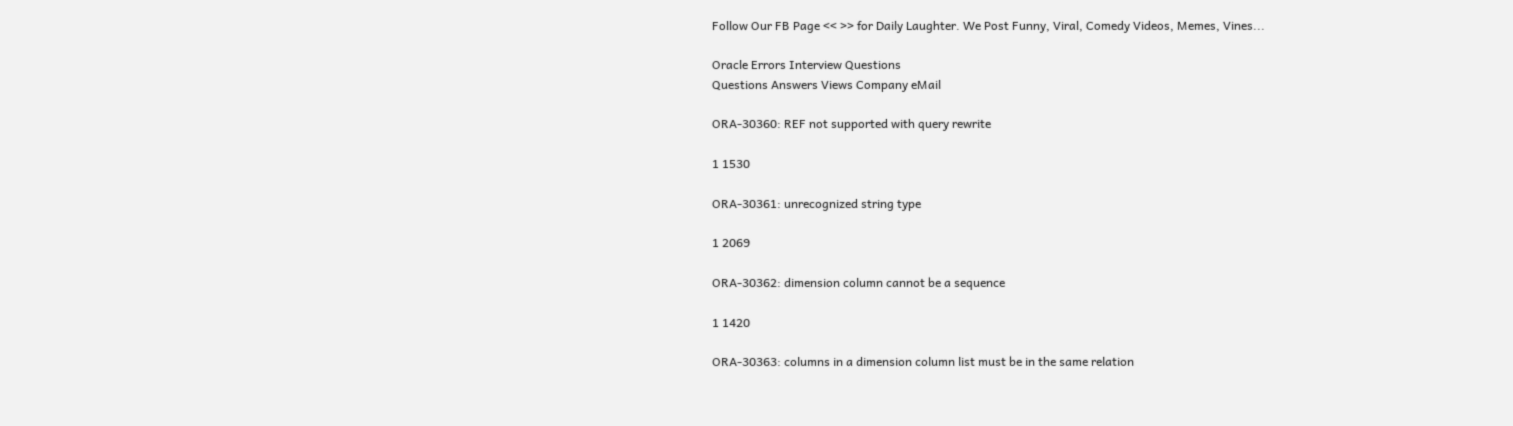Follow Our FB Page << >> for Daily Laughter. We Post Funny, Viral, Comedy Videos, Memes, Vines...

Oracle Errors Interview Questions
Questions Answers Views Company eMail

ORA-30360: REF not supported with query rewrite

1 1530

ORA-30361: unrecognized string type

1 2069

ORA-30362: dimension column cannot be a sequence

1 1420

ORA-30363: columns in a dimension column list must be in the same relation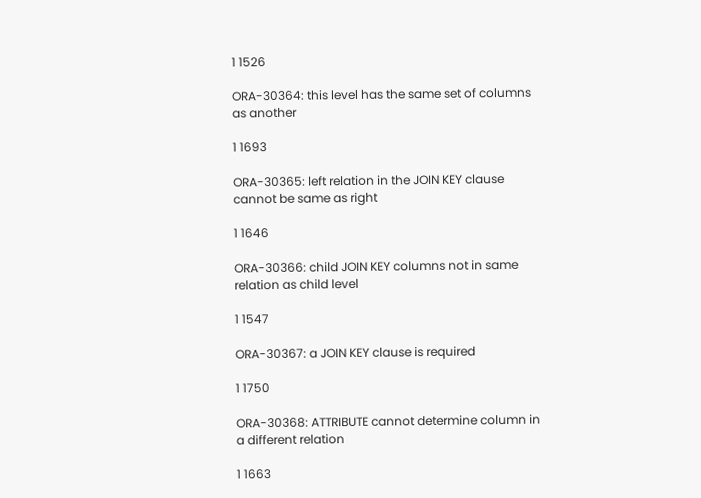1 1526

ORA-30364: this level has the same set of columns as another

1 1693

ORA-30365: left relation in the JOIN KEY clause cannot be same as right

1 1646

ORA-30366: child JOIN KEY columns not in same relation as child level

1 1547

ORA-30367: a JOIN KEY clause is required

1 1750

ORA-30368: ATTRIBUTE cannot determine column in a different relation

1 1663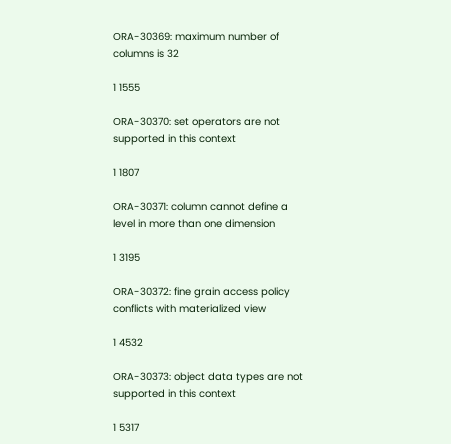ORA-30369: maximum number of columns is 32

1 1555

ORA-30370: set operators are not supported in this context

1 1807

ORA-30371: column cannot define a level in more than one dimension

1 3195

ORA-30372: fine grain access policy conflicts with materialized view

1 4532

ORA-30373: object data types are not supported in this context

1 5317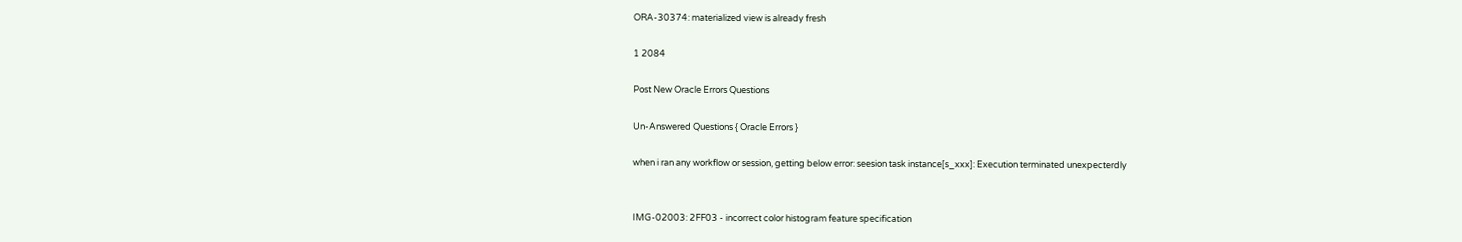ORA-30374: materialized view is already fresh

1 2084

Post New Oracle Errors Questions

Un-Answered Questions { Oracle Errors }

when i ran any workflow or session, getting below error: seesion task instance[s_xxx]: Execution terminated unexpecterdly


IMG-02003: 2FF03 - incorrect color histogram feature specification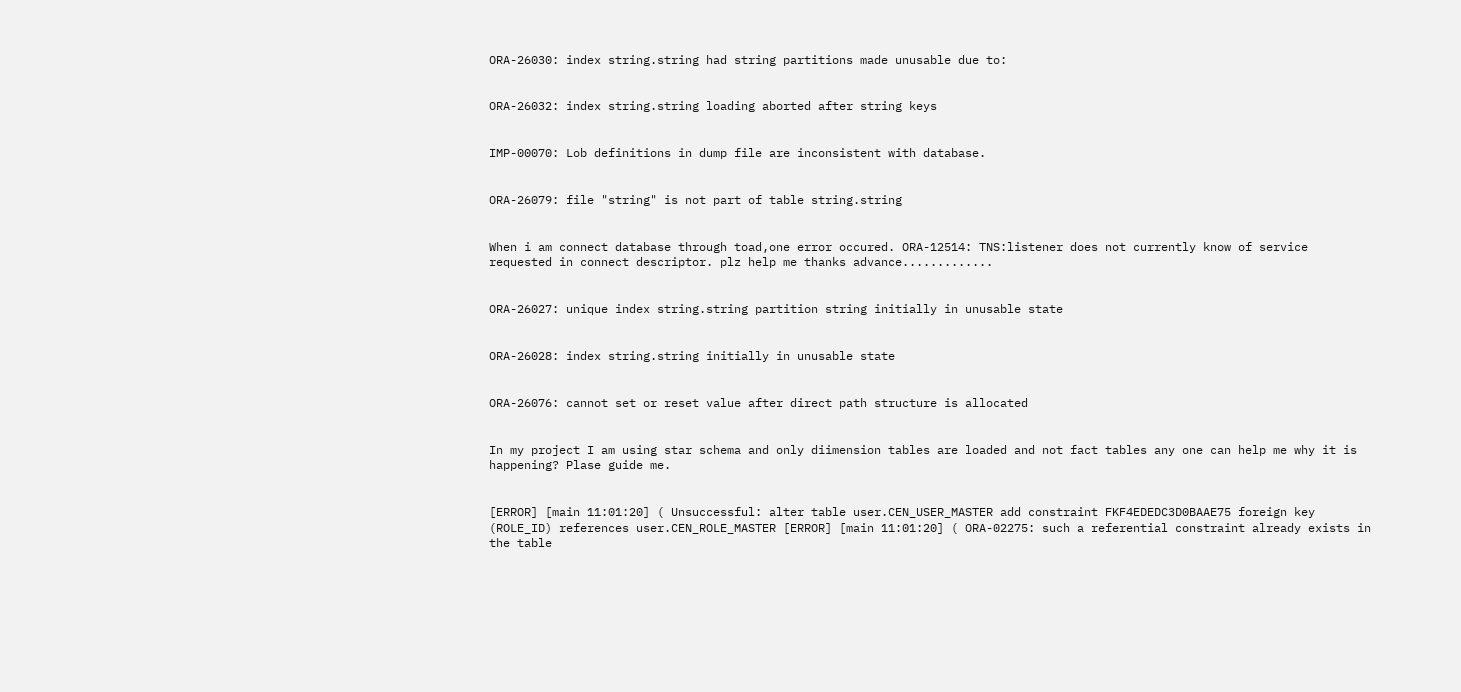ORA-26030: index string.string had string partitions made unusable due to:


ORA-26032: index string.string loading aborted after string keys


IMP-00070: Lob definitions in dump file are inconsistent with database.


ORA-26079: file "string" is not part of table string.string


When i am connect database through toad,one error occured. ORA-12514: TNS:listener does not currently know of service requested in connect descriptor. plz help me thanks advance.............


ORA-26027: unique index string.string partition string initially in unusable state


ORA-26028: index string.string initially in unusable state


ORA-26076: cannot set or reset value after direct path structure is allocated


In my project I am using star schema and only diimension tables are loaded and not fact tables any one can help me why it is happening? Plase guide me.


[ERROR] [main 11:01:20] ( Unsuccessful: alter table user.CEN_USER_MASTER add constraint FKF4EDEDC3D0BAAE75 foreign key (ROLE_ID) references user.CEN_ROLE_MASTER [ERROR] [main 11:01:20] ( ORA-02275: such a referential constraint already exists in the table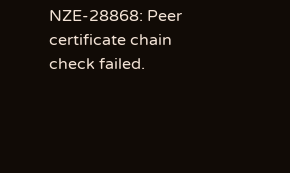NZE-28868: Peer certificate chain check failed.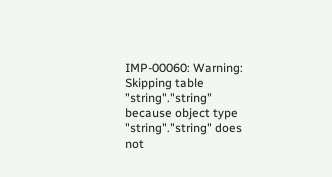IMP-00060: Warning: Skipping table "string"."string" because object type "string"."string" does not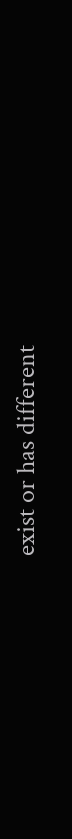exist or has different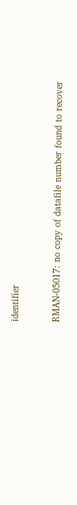identifier


RMAN-05017: no copy of datafile number found to recover